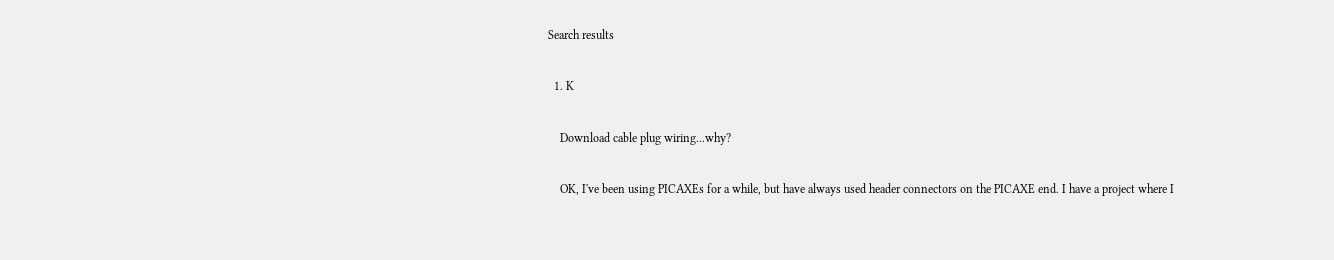Search results

  1. K

    Download cable plug wiring...why?

    OK, I've been using PICAXEs for a while, but have always used header connectors on the PICAXE end. I have a project where I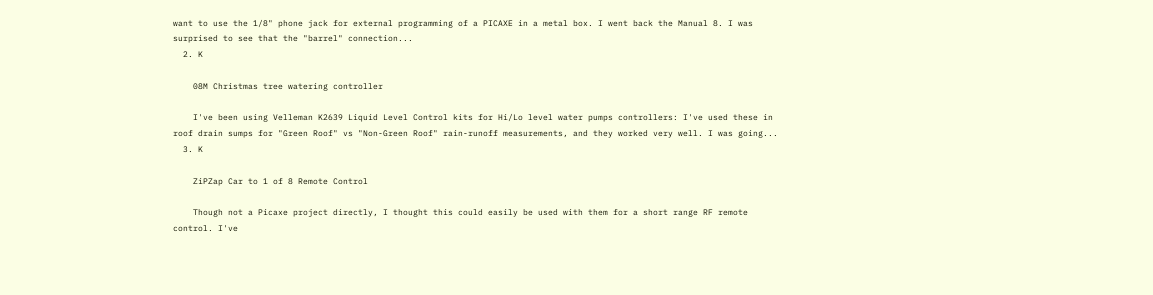want to use the 1/8" phone jack for external programming of a PICAXE in a metal box. I went back the Manual 8. I was surprised to see that the "barrel" connection...
  2. K

    08M Christmas tree watering controller

    I've been using Velleman K2639 Liquid Level Control kits for Hi/Lo level water pumps controllers: I've used these in roof drain sumps for "Green Roof" vs "Non-Green Roof" rain-runoff measurements, and they worked very well. I was going...
  3. K

    ZiPZap Car to 1 of 8 Remote Control

    Though not a Picaxe project directly, I thought this could easily be used with them for a short range RF remote control. I've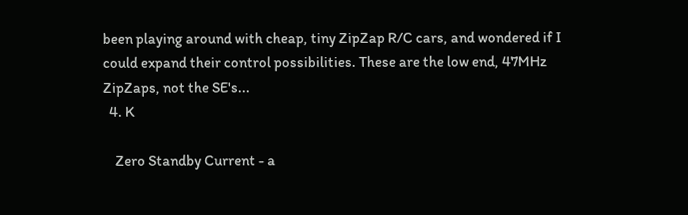been playing around with cheap, tiny ZipZap R/C cars, and wondered if I could expand their control possibilities. These are the low end, 47MHz ZipZaps, not the SE's...
  4. K

    Zero Standby Current - a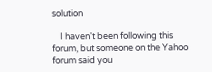solution

    I haven't been following this forum, but someone on the Yahoo forum said you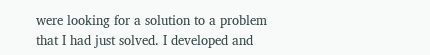were looking for a solution to a problem that I had just solved. I developed and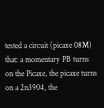tested a circuit (picaxe 08M) that: a momentary PB turns on the Picaxe, the picaxe turns on a 2n3904, the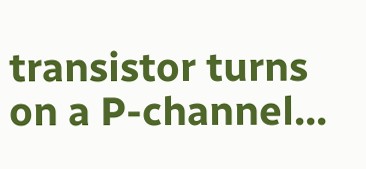transistor turns on a P-channel...